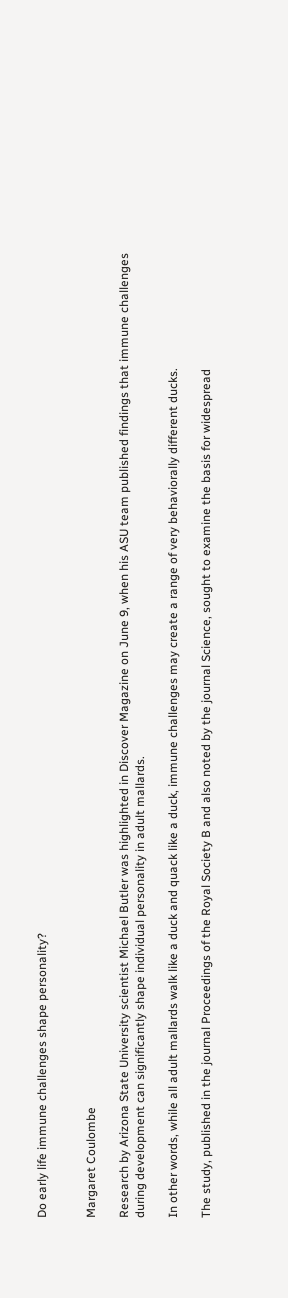Do early life immune challenges shape personality?


Margaret Coulombe

Research by Arizona State University scientist Michael Butler was highlighted in Discover Magazine on June 9, when his ASU team published findings that immune challenges during development can significantly shape individual personality in adult mallards.

In other words, while all adult mallards walk like a duck and quack like a duck, immune challenges may create a range of very behaviorally different ducks.

The study, published in the journal Proceedings of the Royal Society B and also noted by the journal Science, sought to examine the basis for widespread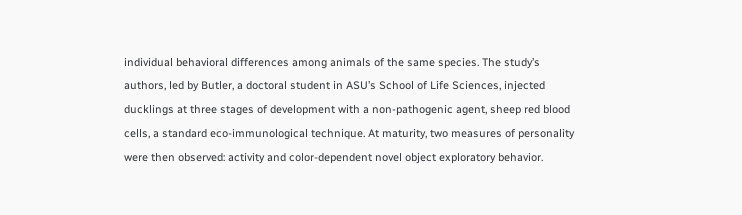individual behavioral differences among animals of the same species. The study’s authors, led by Butler, a doctoral student in ASU’s School of Life Sciences, injected ducklings at three stages of development with a non-pathogenic agent, sheep red blood cells, a standard eco-immunological technique. At maturity, two measures of personality were then observed: activity and color-dependent novel object exploratory behavior.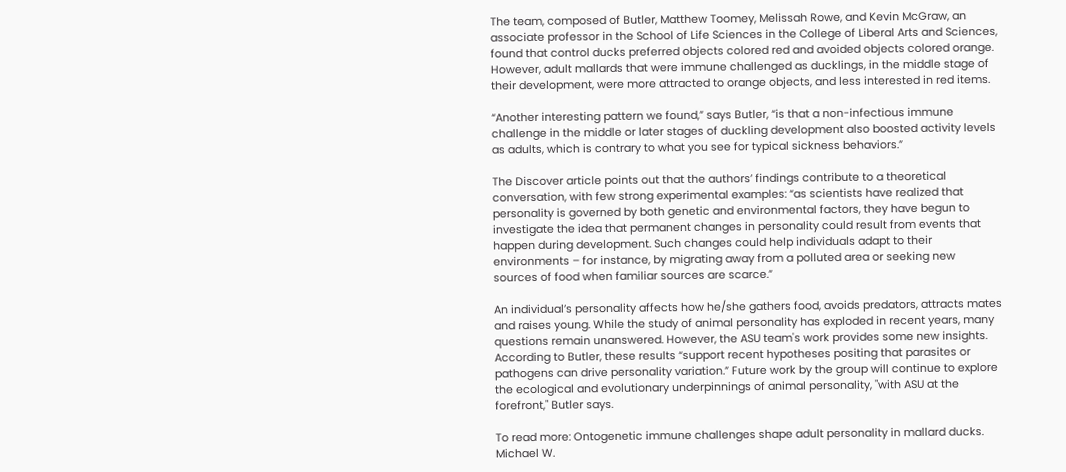The team, composed of Butler, Matthew Toomey, Melissah Rowe, and Kevin McGraw, an associate professor in the School of Life Sciences in the College of Liberal Arts and Sciences, found that control ducks preferred objects colored red and avoided objects colored orange. However, adult mallards that were immune challenged as ducklings, in the middle stage of their development, were more attracted to orange objects, and less interested in red items.

“Another interesting pattern we found,” says Butler, “is that a non-infectious immune challenge in the middle or later stages of duckling development also boosted activity levels as adults, which is contrary to what you see for typical sickness behaviors.”

The Discover article points out that the authors’ findings contribute to a theoretical conversation, with few strong experimental examples: “as scientists have realized that personality is governed by both genetic and environmental factors, they have begun to investigate the idea that permanent changes in personality could result from events that happen during development. Such changes could help individuals adapt to their environments – for instance, by migrating away from a polluted area or seeking new sources of food when familiar sources are scarce.”

An individual’s personality affects how he/she gathers food, avoids predators, attracts mates and raises young. While the study of animal personality has exploded in recent years, many questions remain unanswered. However, the ASU team's work provides some new insights. According to Butler, these results “support recent hypotheses positing that parasites or pathogens can drive personality variation.” Future work by the group will continue to explore the ecological and evolutionary underpinnings of animal personality, "with ASU at the forefront," Butler says.

To read more: Ontogenetic immune challenges shape adult personality in mallard ducks. Michael W.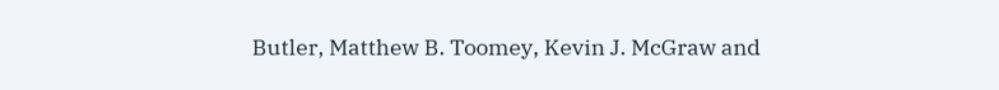Butler, Matthew B. Toomey, Kevin J. McGraw and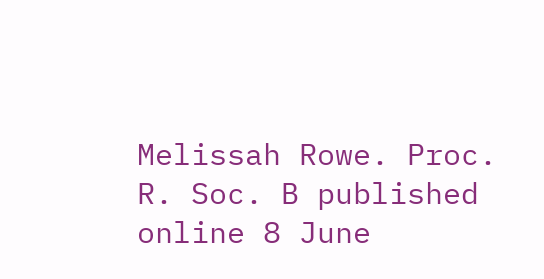Melissah Rowe. Proc. R. Soc. B published online 8 June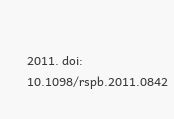2011. doi: 10.1098/rspb.2011.0842